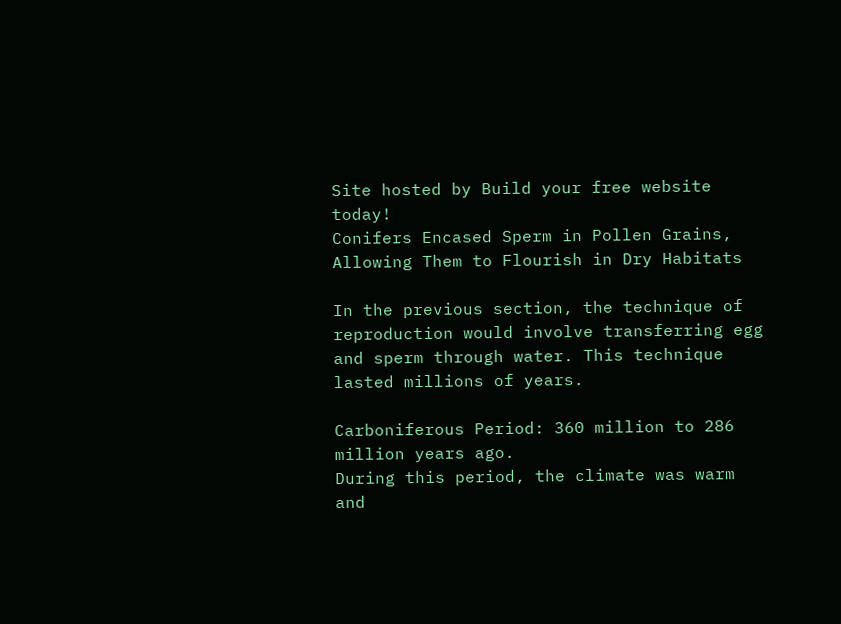Site hosted by Build your free website today!
Conifers Encased Sperm in Pollen Grains, Allowing Them to Flourish in Dry Habitats

In the previous section, the technique of reproduction would involve transferring egg and sperm through water. This technique lasted millions of years.

Carboniferous Period: 360 million to 286 million years ago.
During this period, the climate was warm and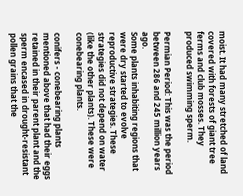moist. It had many stretched of land covered with forests of giant tree ferms and club mosses. They produced swimming sperm.

Permian Period: This was the period between 286 and 245 million years ago.
Some plants inhabiting regions that were dry started to evolve reproductive strategies. These strategies did not depend on water (like the other plants). These were conebearing plants.

conifers - conebearing plants mentioned above that had their eggs retained in their parent plant and the sperm encased in drought-resistant pollen grains that the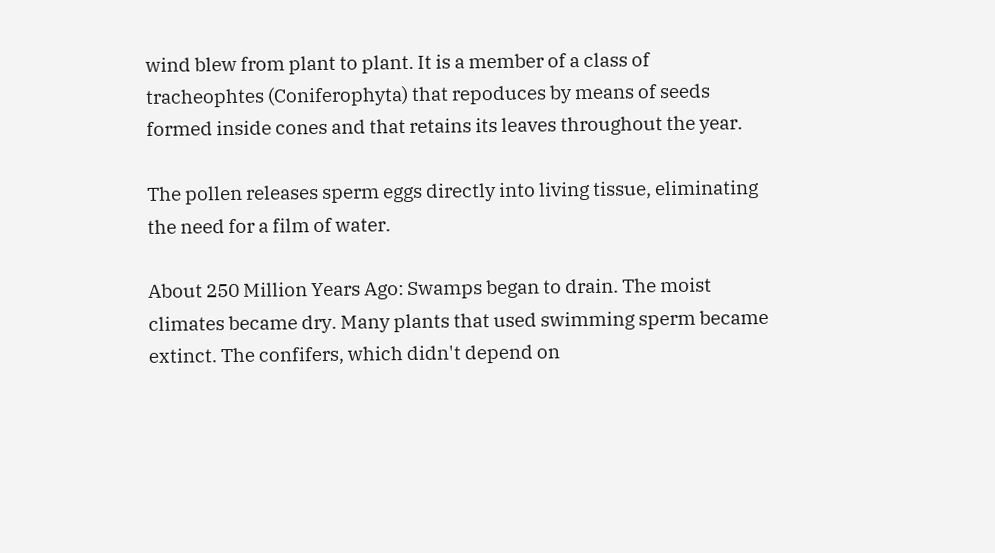wind blew from plant to plant. It is a member of a class of tracheophtes (Coniferophyta) that repoduces by means of seeds formed inside cones and that retains its leaves throughout the year.

The pollen releases sperm eggs directly into living tissue, eliminating the need for a film of water.

About 250 Million Years Ago: Swamps began to drain. The moist climates became dry. Many plants that used swimming sperm became extinct. The confifers, which didn't depend on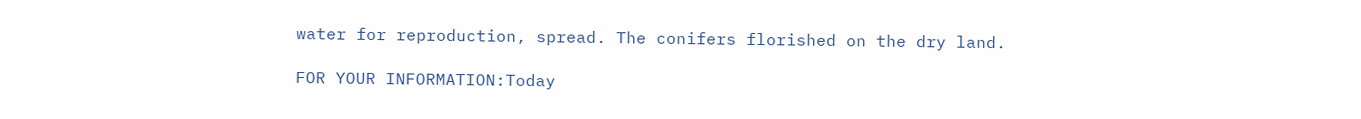water for reproduction, spread. The conifers florished on the dry land.

FOR YOUR INFORMATION:Today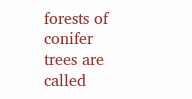forests of conifer trees are called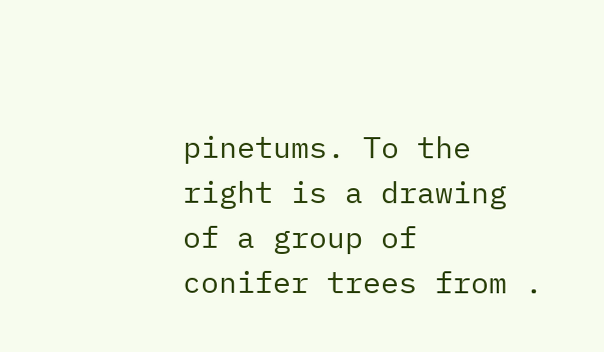pinetums. To the right is a drawing of a group of conifer trees from .